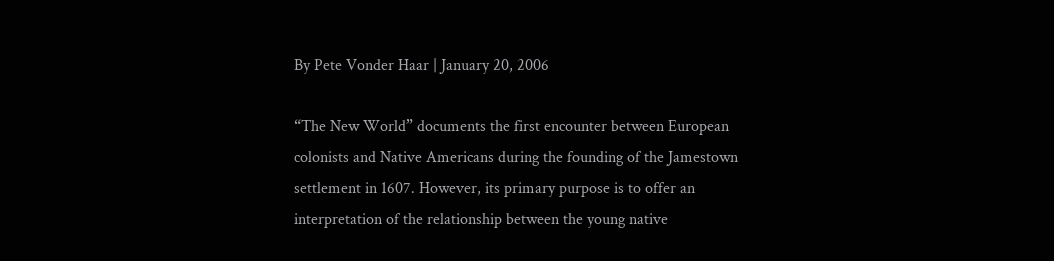By Pete Vonder Haar | January 20, 2006

“The New World” documents the first encounter between European colonists and Native Americans during the founding of the Jamestown settlement in 1607. However, its primary purpose is to offer an interpretation of the relationship between the young native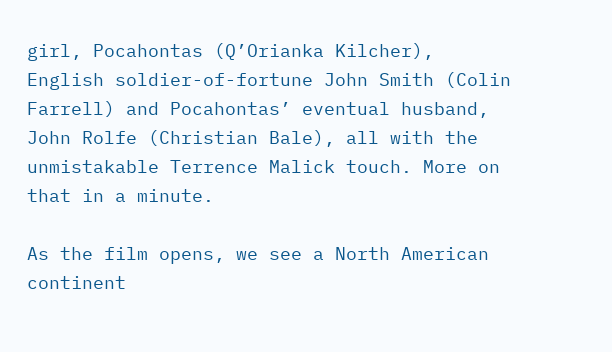girl, Pocahontas (Q’Orianka Kilcher), English soldier-of-fortune John Smith (Colin Farrell) and Pocahontas’ eventual husband, John Rolfe (Christian Bale), all with the unmistakable Terrence Malick touch. More on that in a minute.

As the film opens, we see a North American continent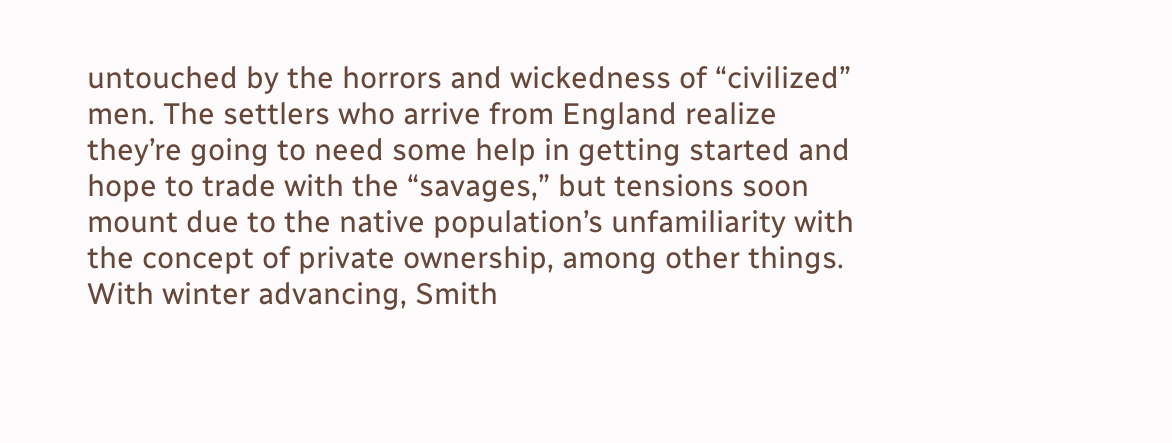untouched by the horrors and wickedness of “civilized” men. The settlers who arrive from England realize they’re going to need some help in getting started and hope to trade with the “savages,” but tensions soon mount due to the native population’s unfamiliarity with the concept of private ownership, among other things. With winter advancing, Smith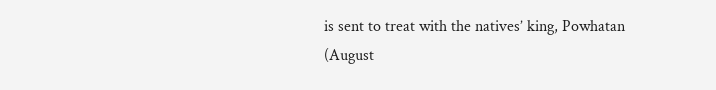is sent to treat with the natives’ king, Powhatan (August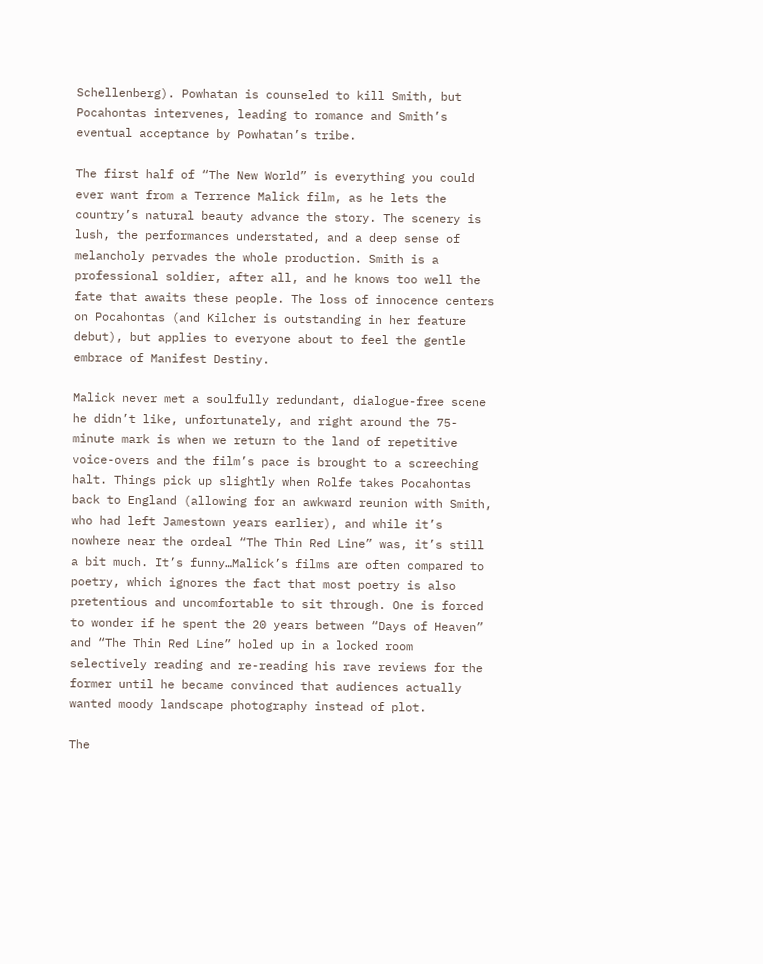Schellenberg). Powhatan is counseled to kill Smith, but Pocahontas intervenes, leading to romance and Smith’s eventual acceptance by Powhatan’s tribe.

The first half of “The New World” is everything you could ever want from a Terrence Malick film, as he lets the country’s natural beauty advance the story. The scenery is lush, the performances understated, and a deep sense of melancholy pervades the whole production. Smith is a professional soldier, after all, and he knows too well the fate that awaits these people. The loss of innocence centers on Pocahontas (and Kilcher is outstanding in her feature debut), but applies to everyone about to feel the gentle embrace of Manifest Destiny.

Malick never met a soulfully redundant, dialogue-free scene he didn’t like, unfortunately, and right around the 75-minute mark is when we return to the land of repetitive voice-overs and the film’s pace is brought to a screeching halt. Things pick up slightly when Rolfe takes Pocahontas back to England (allowing for an awkward reunion with Smith, who had left Jamestown years earlier), and while it’s nowhere near the ordeal “The Thin Red Line” was, it’s still a bit much. It’s funny…Malick’s films are often compared to poetry, which ignores the fact that most poetry is also pretentious and uncomfortable to sit through. One is forced to wonder if he spent the 20 years between “Days of Heaven” and “The Thin Red Line” holed up in a locked room selectively reading and re-reading his rave reviews for the former until he became convinced that audiences actually wanted moody landscape photography instead of plot.

The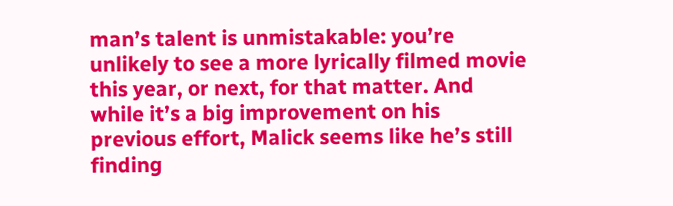man’s talent is unmistakable: you’re unlikely to see a more lyrically filmed movie this year, or next, for that matter. And while it’s a big improvement on his previous effort, Malick seems like he’s still finding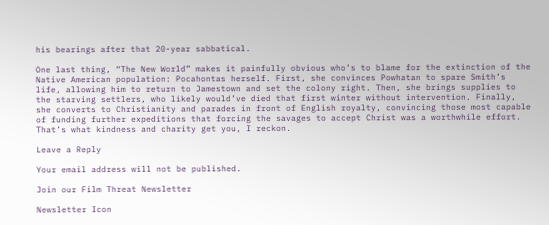his bearings after that 20-year sabbatical.

One last thing, “The New World” makes it painfully obvious who’s to blame for the extinction of the Native American population: Pocahontas herself. First, she convinces Powhatan to spare Smith’s life, allowing him to return to Jamestown and set the colony right. Then, she brings supplies to the starving settlers, who likely would’ve died that first winter without intervention. Finally, she converts to Christianity and parades in front of English royalty, convincing those most capable of funding further expeditions that forcing the savages to accept Christ was a worthwhile effort. That’s what kindness and charity get you, I reckon.

Leave a Reply

Your email address will not be published.

Join our Film Threat Newsletter

Newsletter Icon